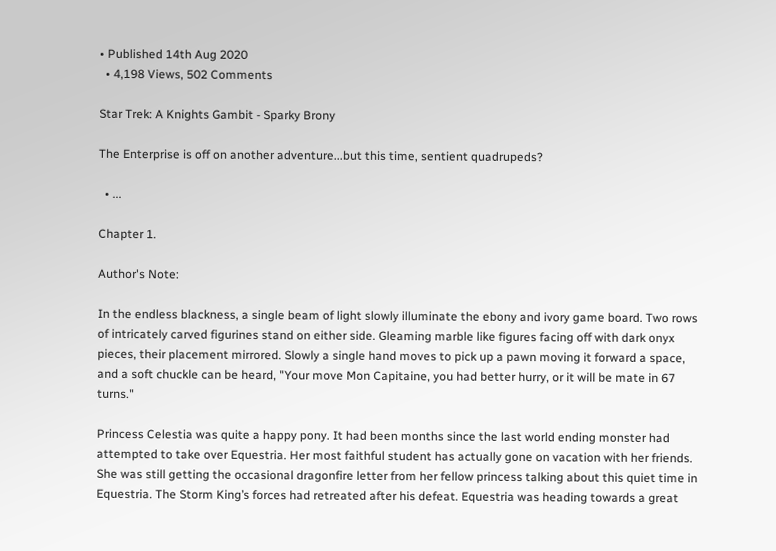• Published 14th Aug 2020
  • 4,198 Views, 502 Comments

Star Trek: A Knights Gambit - Sparky Brony

The Enterprise is off on another adventure...but this time, sentient quadrupeds?

  • ...

Chapter 1.

Author's Note:

In the endless blackness, a single beam of light slowly illuminate the ebony and ivory game board. Two rows of intricately carved figurines stand on either side. Gleaming marble like figures facing off with dark onyx pieces, their placement mirrored. Slowly a single hand moves to pick up a pawn moving it forward a space, and a soft chuckle can be heard, "Your move Mon Capitaine, you had better hurry, or it will be mate in 67 turns."

Princess Celestia was quite a happy pony. It had been months since the last world ending monster had attempted to take over Equestria. Her most faithful student has actually gone on vacation with her friends. She was still getting the occasional dragonfire letter from her fellow princess talking about this quiet time in Equestria. The Storm King’s forces had retreated after his defeat. Equestria was heading towards a great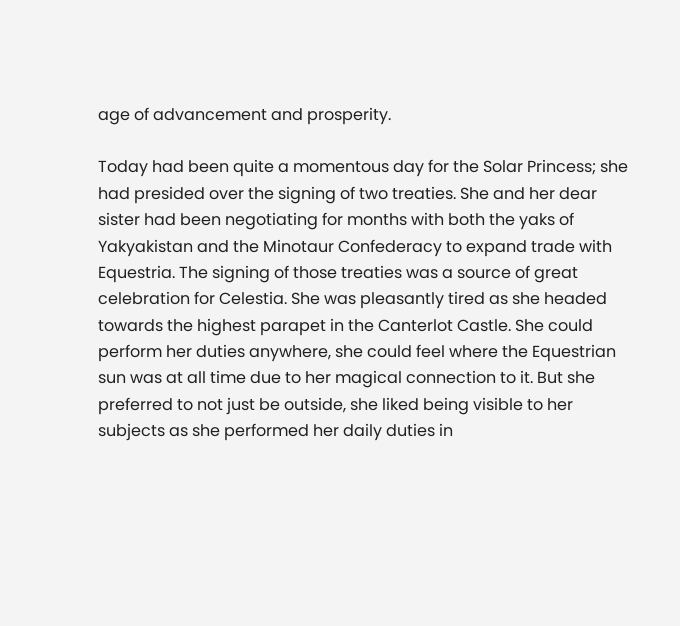age of advancement and prosperity.

Today had been quite a momentous day for the Solar Princess; she had presided over the signing of two treaties. She and her dear sister had been negotiating for months with both the yaks of Yakyakistan and the Minotaur Confederacy to expand trade with Equestria. The signing of those treaties was a source of great celebration for Celestia. She was pleasantly tired as she headed towards the highest parapet in the Canterlot Castle. She could perform her duties anywhere, she could feel where the Equestrian sun was at all time due to her magical connection to it. But she preferred to not just be outside, she liked being visible to her subjects as she performed her daily duties in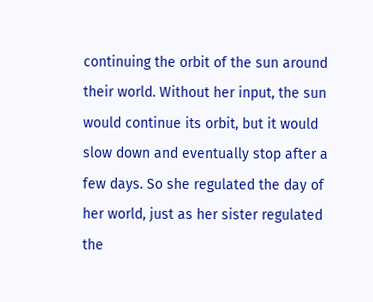continuing the orbit of the sun around their world. Without her input, the sun would continue its orbit, but it would slow down and eventually stop after a few days. So she regulated the day of her world, just as her sister regulated the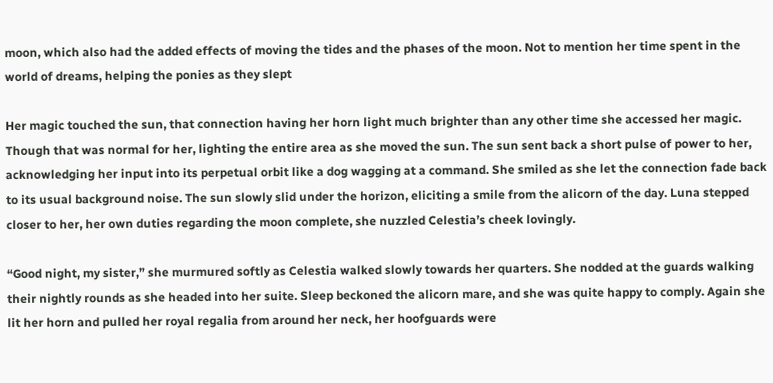moon, which also had the added effects of moving the tides and the phases of the moon. Not to mention her time spent in the world of dreams, helping the ponies as they slept

Her magic touched the sun, that connection having her horn light much brighter than any other time she accessed her magic. Though that was normal for her, lighting the entire area as she moved the sun. The sun sent back a short pulse of power to her, acknowledging her input into its perpetual orbit like a dog wagging at a command. She smiled as she let the connection fade back to its usual background noise. The sun slowly slid under the horizon, eliciting a smile from the alicorn of the day. Luna stepped closer to her, her own duties regarding the moon complete, she nuzzled Celestia’s cheek lovingly.

“Good night, my sister,” she murmured softly as Celestia walked slowly towards her quarters. She nodded at the guards walking their nightly rounds as she headed into her suite. Sleep beckoned the alicorn mare, and she was quite happy to comply. Again she lit her horn and pulled her royal regalia from around her neck, her hoofguards were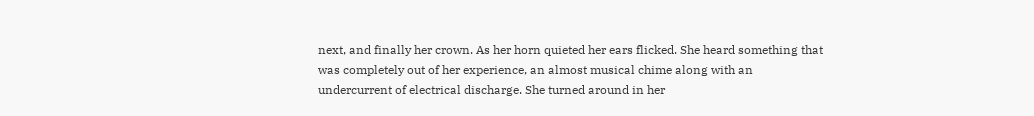next, and finally her crown. As her horn quieted her ears flicked. She heard something that was completely out of her experience, an almost musical chime along with an undercurrent of electrical discharge. She turned around in her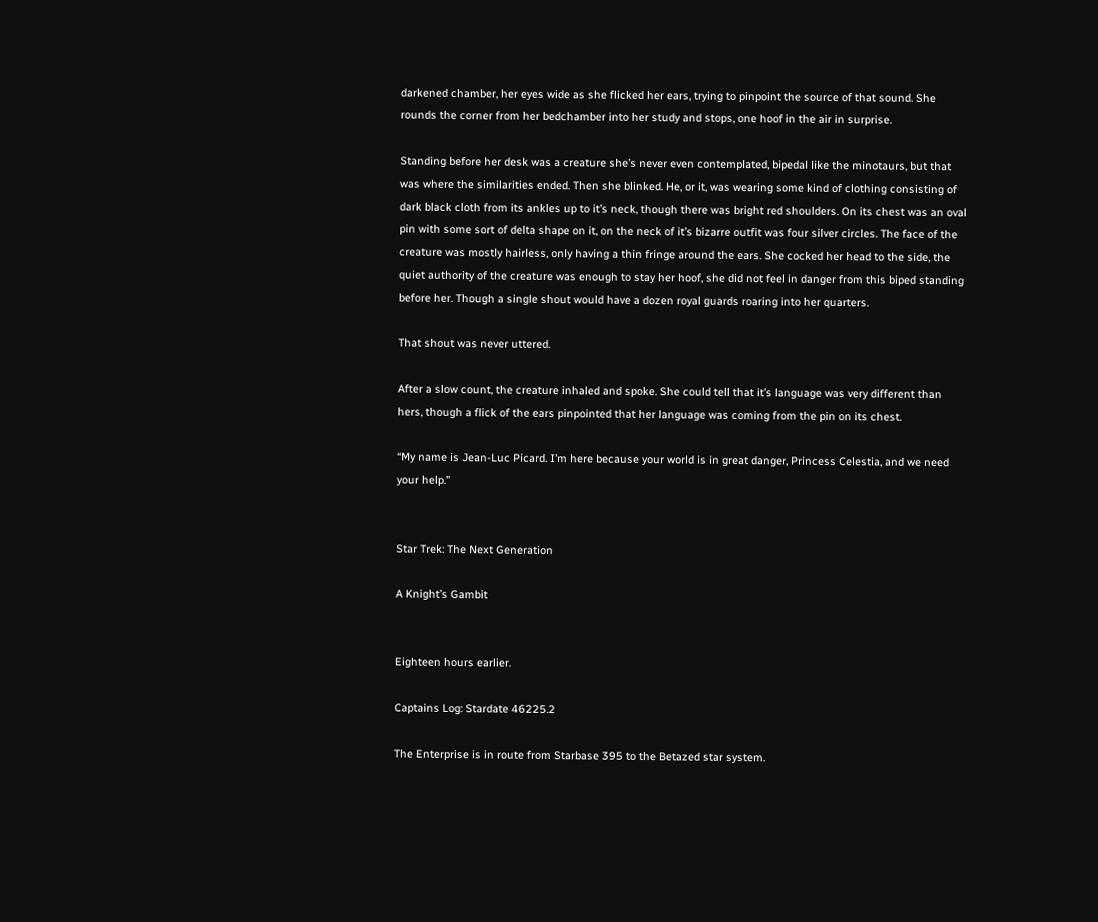darkened chamber, her eyes wide as she flicked her ears, trying to pinpoint the source of that sound. She rounds the corner from her bedchamber into her study and stops, one hoof in the air in surprise.

Standing before her desk was a creature she’s never even contemplated, bipedal like the minotaurs, but that was where the similarities ended. Then she blinked. He, or it, was wearing some kind of clothing consisting of dark black cloth from its ankles up to it’s neck, though there was bright red shoulders. On its chest was an oval pin with some sort of delta shape on it, on the neck of it’s bizarre outfit was four silver circles. The face of the creature was mostly hairless, only having a thin fringe around the ears. She cocked her head to the side, the quiet authority of the creature was enough to stay her hoof, she did not feel in danger from this biped standing before her. Though a single shout would have a dozen royal guards roaring into her quarters.

That shout was never uttered.

After a slow count, the creature inhaled and spoke. She could tell that it’s language was very different than hers, though a flick of the ears pinpointed that her language was coming from the pin on its chest.

“My name is Jean-Luc Picard. I’m here because your world is in great danger, Princess Celestia, and we need your help.”


Star Trek: The Next Generation

A Knight’s Gambit


Eighteen hours earlier.

Captains Log: Stardate 46225.2

The Enterprise is in route from Starbase 395 to the Betazed star system.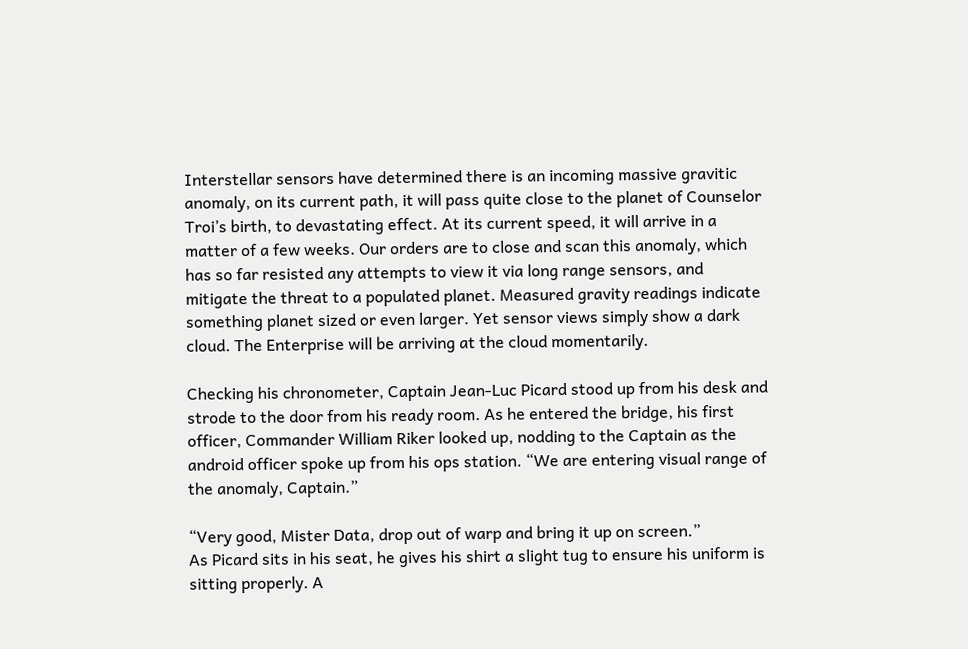Interstellar sensors have determined there is an incoming massive gravitic anomaly, on its current path, it will pass quite close to the planet of Counselor Troi’s birth, to devastating effect. At its current speed, it will arrive in a matter of a few weeks. Our orders are to close and scan this anomaly, which has so far resisted any attempts to view it via long range sensors, and mitigate the threat to a populated planet. Measured gravity readings indicate something planet sized or even larger. Yet sensor views simply show a dark cloud. The Enterprise will be arriving at the cloud momentarily.

Checking his chronometer, Captain Jean-Luc Picard stood up from his desk and strode to the door from his ready room. As he entered the bridge, his first officer, Commander William Riker looked up, nodding to the Captain as the android officer spoke up from his ops station. “We are entering visual range of the anomaly, Captain.”

“Very good, Mister Data, drop out of warp and bring it up on screen.”
As Picard sits in his seat, he gives his shirt a slight tug to ensure his uniform is sitting properly. A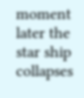moment later the star ship collapses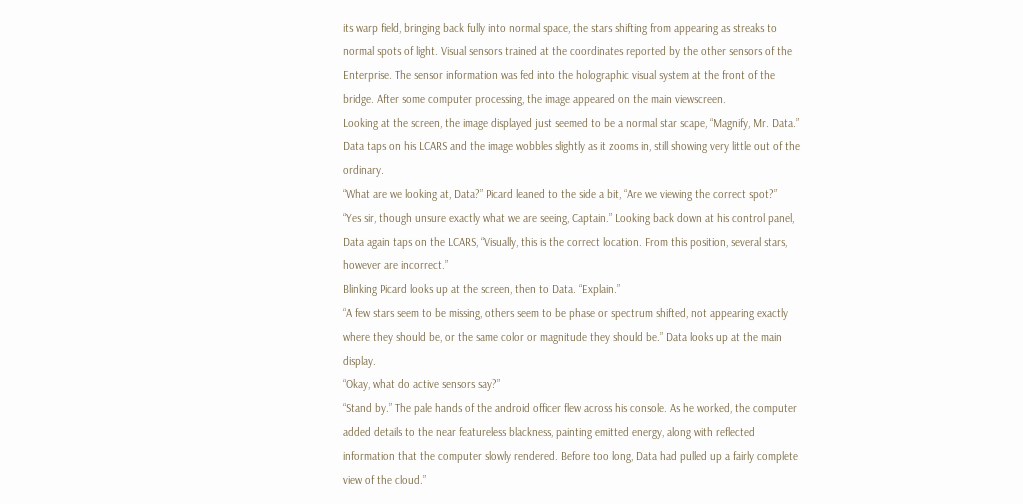its warp field, bringing back fully into normal space, the stars shifting from appearing as streaks to normal spots of light. Visual sensors trained at the coordinates reported by the other sensors of the Enterprise. The sensor information was fed into the holographic visual system at the front of the bridge. After some computer processing, the image appeared on the main viewscreen.
Looking at the screen, the image displayed just seemed to be a normal star scape, “Magnify, Mr. Data.”
Data taps on his LCARS and the image wobbles slightly as it zooms in, still showing very little out of the ordinary.
“What are we looking at, Data?” Picard leaned to the side a bit, “Are we viewing the correct spot?”
“Yes sir, though unsure exactly what we are seeing, Captain.” Looking back down at his control panel, Data again taps on the LCARS, “Visually, this is the correct location. From this position, several stars, however are incorrect.”
Blinking Picard looks up at the screen, then to Data. “Explain.”
“A few stars seem to be missing, others seem to be phase or spectrum shifted, not appearing exactly where they should be, or the same color or magnitude they should be.” Data looks up at the main display.
“Okay, what do active sensors say?”
“Stand by.” The pale hands of the android officer flew across his console. As he worked, the computer added details to the near featureless blackness, painting emitted energy, along with reflected information that the computer slowly rendered. Before too long, Data had pulled up a fairly complete view of the cloud.”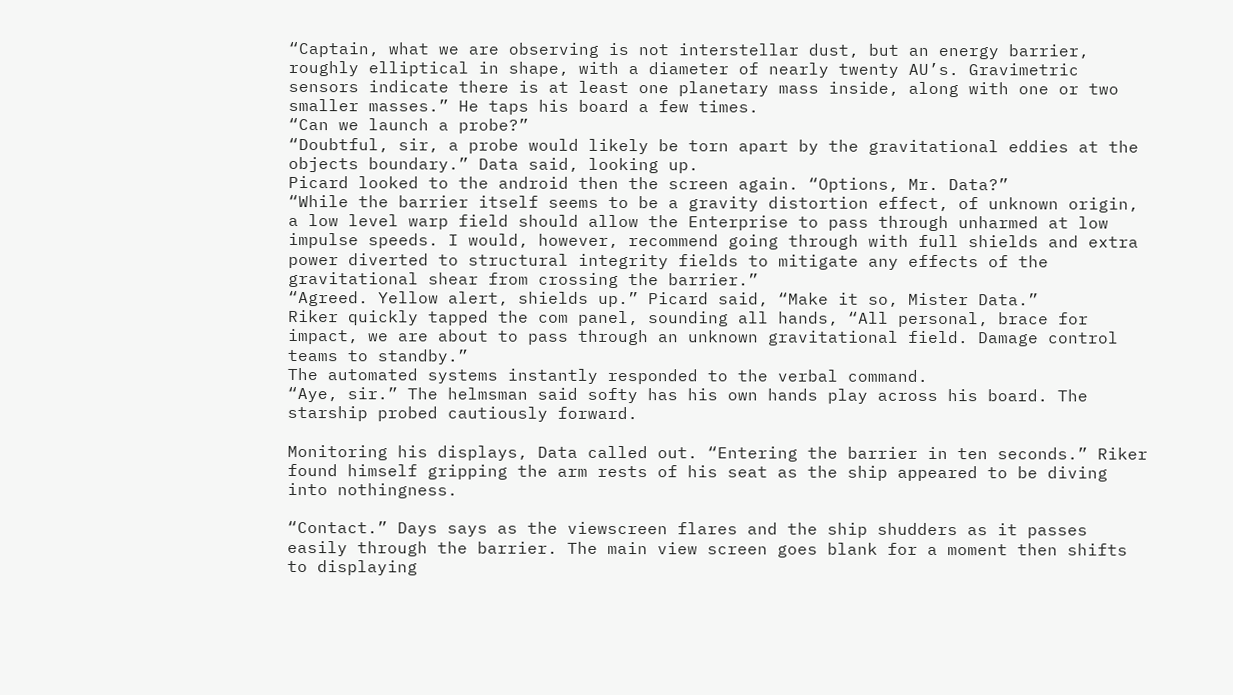“Captain, what we are observing is not interstellar dust, but an energy barrier, roughly elliptical in shape, with a diameter of nearly twenty AU’s. Gravimetric sensors indicate there is at least one planetary mass inside, along with one or two smaller masses.” He taps his board a few times.
“Can we launch a probe?”
“Doubtful, sir, a probe would likely be torn apart by the gravitational eddies at the objects boundary.” Data said, looking up.
Picard looked to the android then the screen again. “Options, Mr. Data?”
“While the barrier itself seems to be a gravity distortion effect, of unknown origin, a low level warp field should allow the Enterprise to pass through unharmed at low impulse speeds. I would, however, recommend going through with full shields and extra power diverted to structural integrity fields to mitigate any effects of the gravitational shear from crossing the barrier.”
“Agreed. Yellow alert, shields up.” Picard said, “Make it so, Mister Data.”
Riker quickly tapped the com panel, sounding all hands, “All personal, brace for impact, we are about to pass through an unknown gravitational field. Damage control teams to standby.”
The automated systems instantly responded to the verbal command.
“Aye, sir.” The helmsman said softy has his own hands play across his board. The starship probed cautiously forward.

Monitoring his displays, Data called out. “Entering the barrier in ten seconds.” Riker found himself gripping the arm rests of his seat as the ship appeared to be diving into nothingness.

“Contact.” Days says as the viewscreen flares and the ship shudders as it passes easily through the barrier. The main view screen goes blank for a moment then shifts to displaying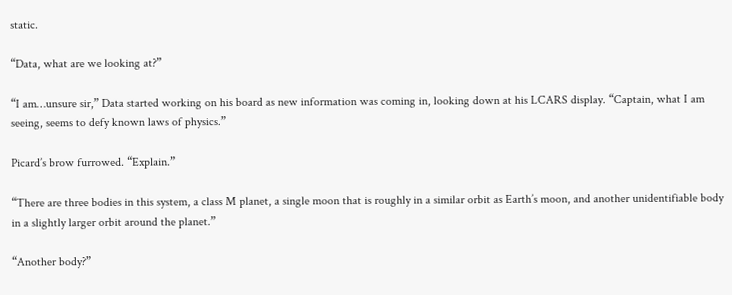static.

“Data, what are we looking at?”

“I am…unsure sir,” Data started working on his board as new information was coming in, looking down at his LCARS display. “Captain, what I am seeing, seems to defy known laws of physics.”

Picard’s brow furrowed. “Explain.”

“There are three bodies in this system, a class M planet, a single moon that is roughly in a similar orbit as Earth’s moon, and another unidentifiable body in a slightly larger orbit around the planet.”

“Another body?”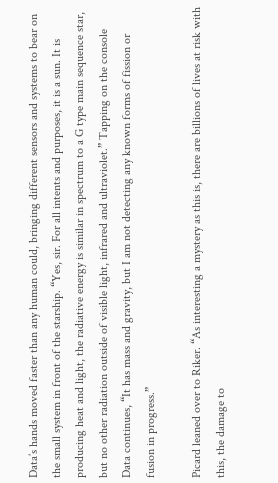Data’s hands moved faster than any human could, bringing different sensors and systems to bear on the small system in front of the starship. “Yes, sir. For all intents and purposes, it is a sun. It is producing heat and light, the radiative energy is similar in spectrum to a G type main sequence star, but no other radiation outside of visible light, infrared and ultraviolet.” Tapping on the console Data continues, “It has mass and gravity, but I am not detecting any known forms of fission or fusion in progress.”

Picard leaned over to Riker. “As interesting a mystery as this is, there are billions of lives at risk with this, the damage to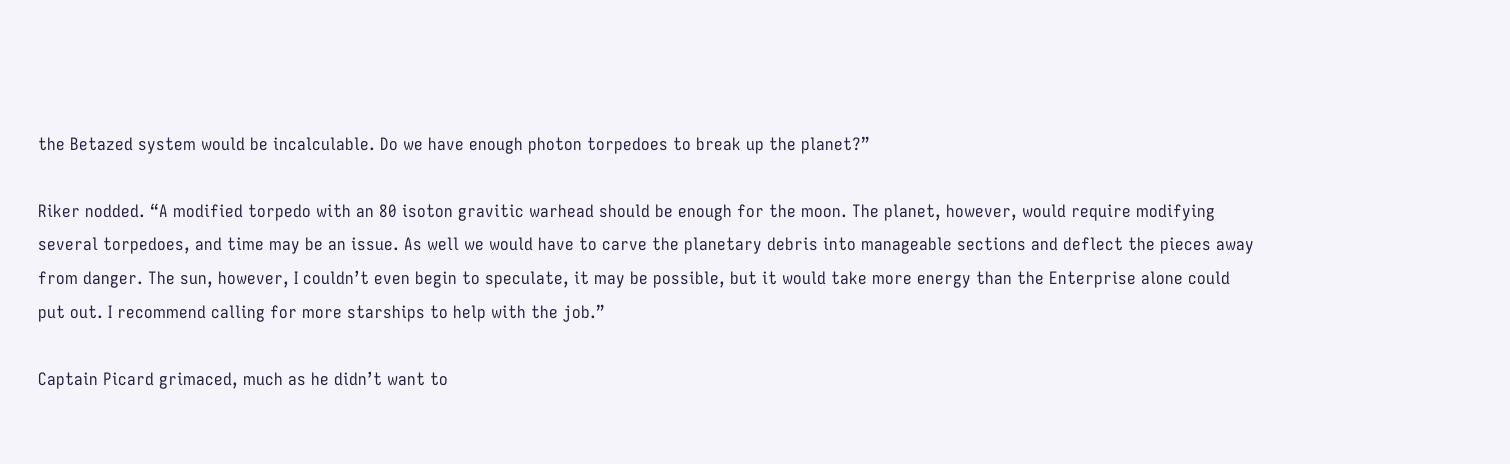the Betazed system would be incalculable. Do we have enough photon torpedoes to break up the planet?”

Riker nodded. “A modified torpedo with an 80 isoton gravitic warhead should be enough for the moon. The planet, however, would require modifying several torpedoes, and time may be an issue. As well we would have to carve the planetary debris into manageable sections and deflect the pieces away from danger. The sun, however, I couldn’t even begin to speculate, it may be possible, but it would take more energy than the Enterprise alone could put out. I recommend calling for more starships to help with the job.”

Captain Picard grimaced, much as he didn’t want to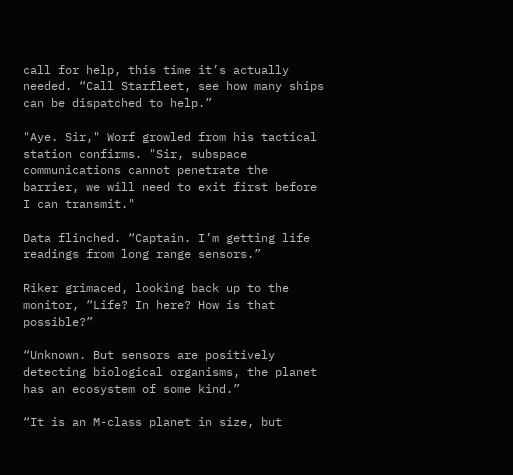call for help, this time it’s actually needed. “Call Starfleet, see how many ships can be dispatched to help.”

"Aye. Sir," Worf growled from his tactical station confirms. "Sir, subspace communications cannot penetrate the barrier, we will need to exit first before I can transmit."

Data flinched. “Captain. I’m getting life readings from long range sensors.”

Riker grimaced, looking back up to the monitor, “Life? In here? How is that possible?”

“Unknown. But sensors are positively detecting biological organisms, the planet has an ecosystem of some kind.”

“It is an M-class planet in size, but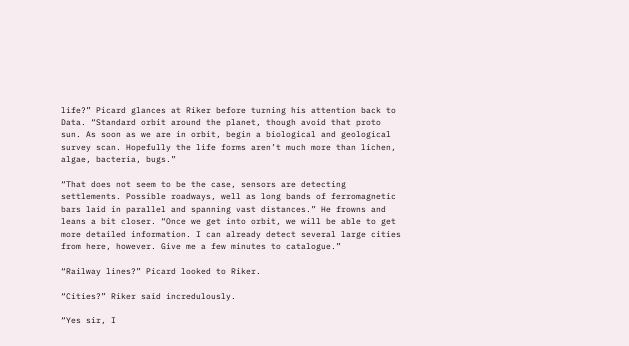life?” Picard glances at Riker before turning his attention back to Data. “Standard orbit around the planet, though avoid that proto sun. As soon as we are in orbit, begin a biological and geological survey scan. Hopefully the life forms aren’t much more than lichen, algae, bacteria, bugs.”

“That does not seem to be the case, sensors are detecting settlements. Possible roadways, well as long bands of ferromagnetic bars laid in parallel and spanning vast distances.” He frowns and leans a bit closer. “Once we get into orbit, we will be able to get more detailed information. I can already detect several large cities from here, however. Give me a few minutes to catalogue.”

“Railway lines?” Picard looked to Riker.

“Cities?” Riker said incredulously.

“Yes sir, I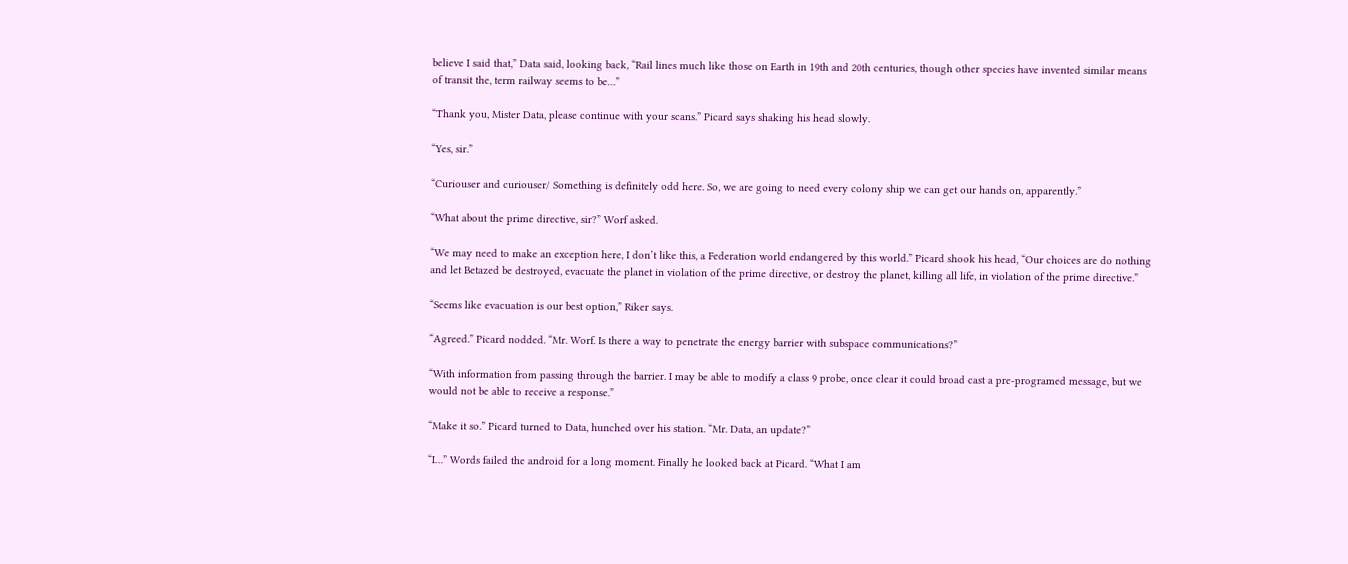believe I said that,” Data said, looking back, “Rail lines much like those on Earth in 19th and 20th centuries, though other species have invented similar means of transit the, term railway seems to be…”

“Thank you, Mister Data, please continue with your scans.” Picard says shaking his head slowly.

“Yes, sir.”

“Curiouser and curiouser/ Something is definitely odd here. So, we are going to need every colony ship we can get our hands on, apparently.”

“What about the prime directive, sir?” Worf asked.

“We may need to make an exception here, I don’t like this, a Federation world endangered by this world.” Picard shook his head, “Our choices are do nothing and let Betazed be destroyed, evacuate the planet in violation of the prime directive, or destroy the planet, killing all life, in violation of the prime directive.”

“Seems like evacuation is our best option,” Riker says.

“Agreed.” Picard nodded. “Mr. Worf. Is there a way to penetrate the energy barrier with subspace communications?”

“With information from passing through the barrier. I may be able to modify a class 9 probe, once clear it could broad cast a pre-programed message, but we would not be able to receive a response.”

“Make it so.” Picard turned to Data, hunched over his station. “Mr. Data, an update?”

“I…” Words failed the android for a long moment. Finally he looked back at Picard. “What I am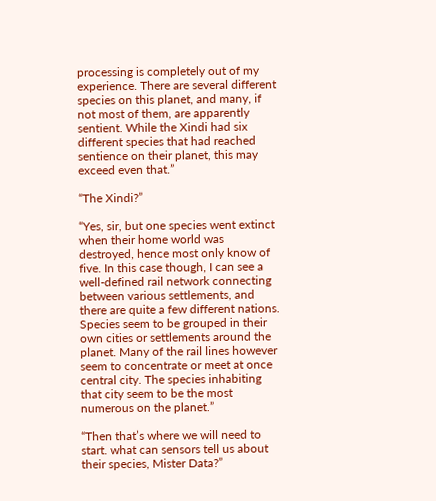processing is completely out of my experience. There are several different species on this planet, and many, if not most of them, are apparently sentient. While the Xindi had six different species that had reached sentience on their planet, this may exceed even that.”

“The Xindi?”

“Yes, sir, but one species went extinct when their home world was destroyed, hence most only know of five. In this case though, I can see a well-defined rail network connecting between various settlements, and there are quite a few different nations. Species seem to be grouped in their own cities or settlements around the planet. Many of the rail lines however seem to concentrate or meet at once central city. The species inhabiting that city seem to be the most numerous on the planet.”

“Then that’s where we will need to start. what can sensors tell us about their species, Mister Data?”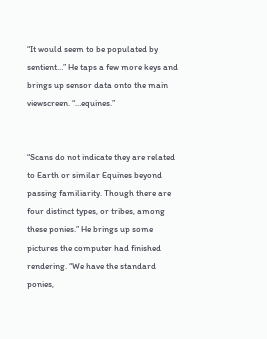“It would seem to be populated by sentient…” He taps a few more keys and brings up sensor data onto the main viewscreen. “…equines.”


“Scans do not indicate they are related to Earth or similar Equines beyond passing familiarity. Though there are four distinct types, or tribes, among these ponies.” He brings up some pictures the computer had finished rendering. “We have the standard ponies,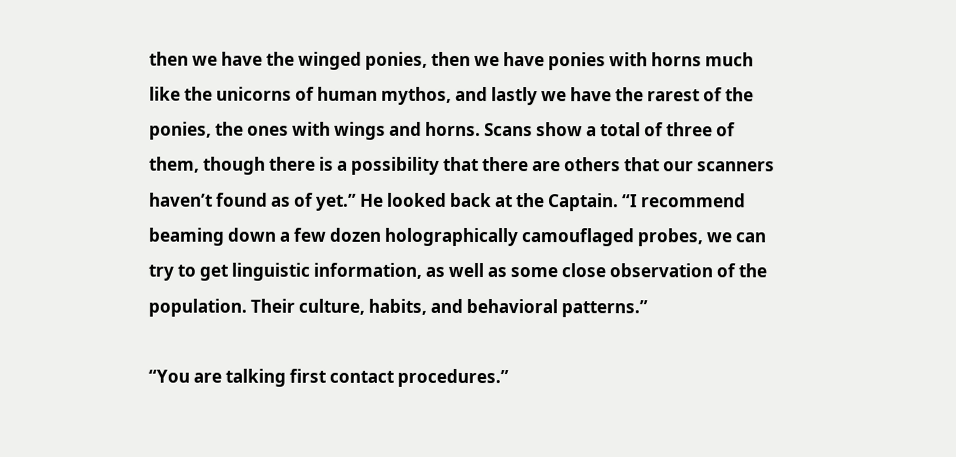then we have the winged ponies, then we have ponies with horns much like the unicorns of human mythos, and lastly we have the rarest of the ponies, the ones with wings and horns. Scans show a total of three of them, though there is a possibility that there are others that our scanners haven’t found as of yet.” He looked back at the Captain. “I recommend beaming down a few dozen holographically camouflaged probes, we can try to get linguistic information, as well as some close observation of the population. Their culture, habits, and behavioral patterns.”

“You are talking first contact procedures.”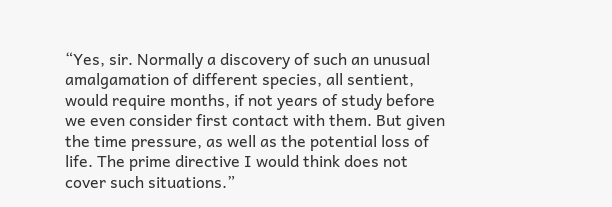“Yes, sir. Normally a discovery of such an unusual amalgamation of different species, all sentient, would require months, if not years of study before we even consider first contact with them. But given the time pressure, as well as the potential loss of life. The prime directive I would think does not cover such situations.”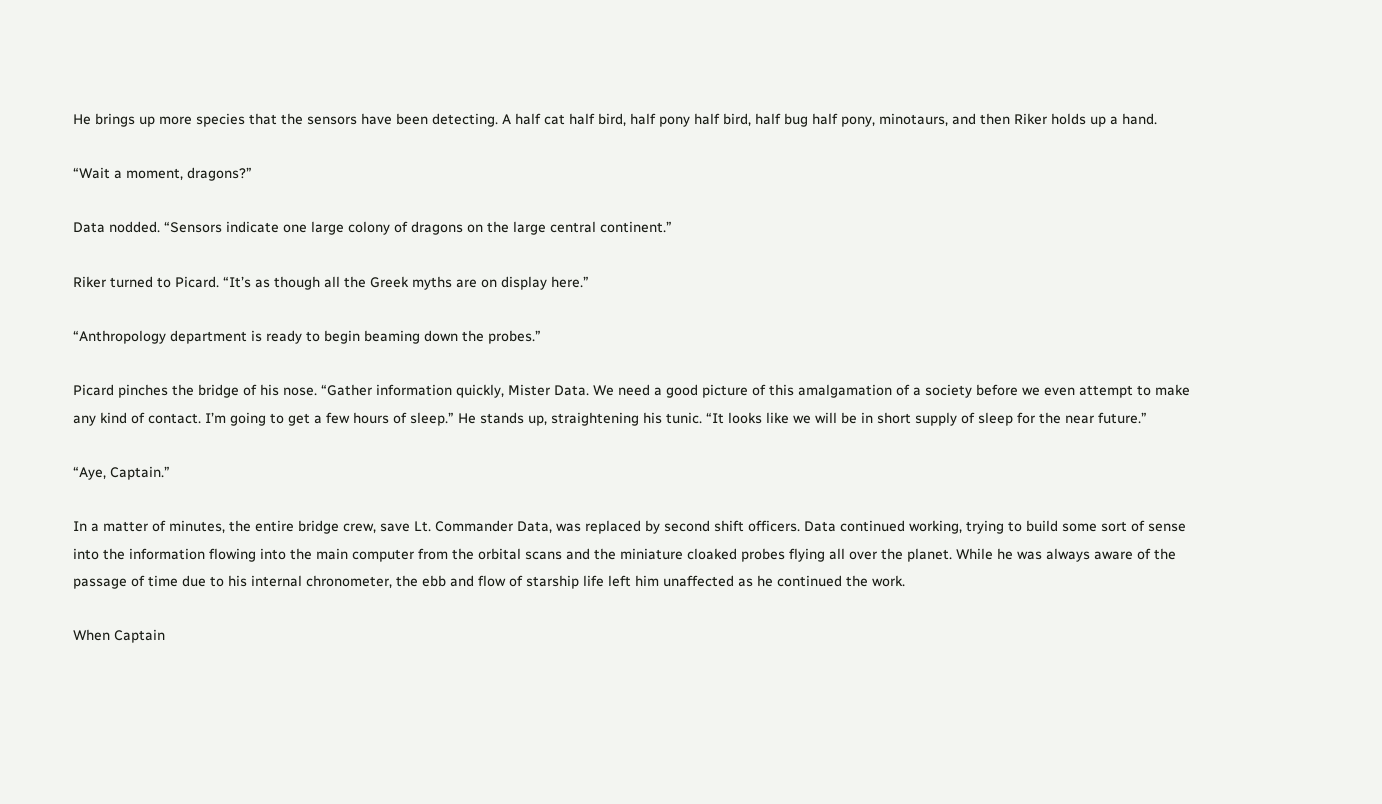He brings up more species that the sensors have been detecting. A half cat half bird, half pony half bird, half bug half pony, minotaurs, and then Riker holds up a hand.

“Wait a moment, dragons?”

Data nodded. “Sensors indicate one large colony of dragons on the large central continent.”

Riker turned to Picard. “It’s as though all the Greek myths are on display here.”

“Anthropology department is ready to begin beaming down the probes.”

Picard pinches the bridge of his nose. “Gather information quickly, Mister Data. We need a good picture of this amalgamation of a society before we even attempt to make any kind of contact. I’m going to get a few hours of sleep.” He stands up, straightening his tunic. “It looks like we will be in short supply of sleep for the near future.”

“Aye, Captain.”

In a matter of minutes, the entire bridge crew, save Lt. Commander Data, was replaced by second shift officers. Data continued working, trying to build some sort of sense into the information flowing into the main computer from the orbital scans and the miniature cloaked probes flying all over the planet. While he was always aware of the passage of time due to his internal chronometer, the ebb and flow of starship life left him unaffected as he continued the work.

When Captain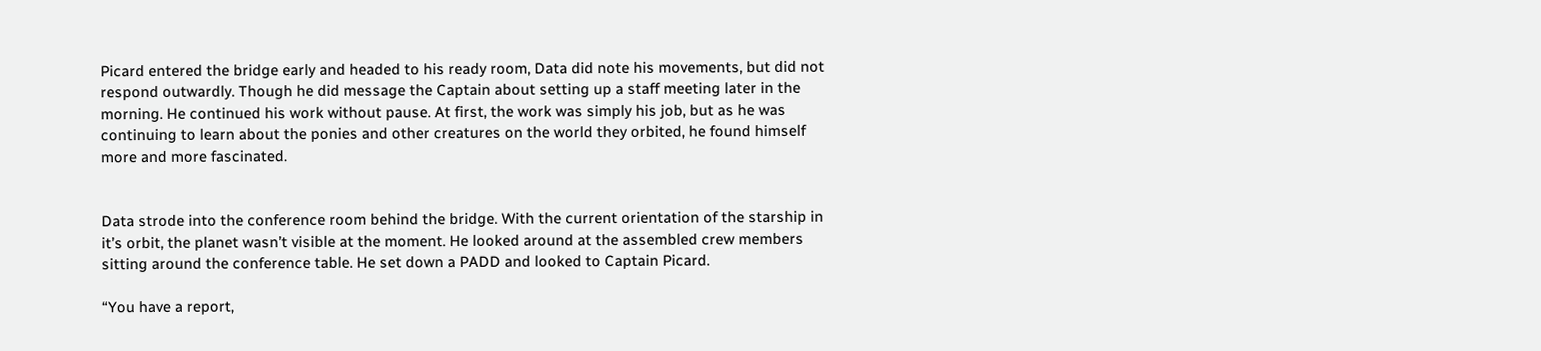Picard entered the bridge early and headed to his ready room, Data did note his movements, but did not respond outwardly. Though he did message the Captain about setting up a staff meeting later in the morning. He continued his work without pause. At first, the work was simply his job, but as he was continuing to learn about the ponies and other creatures on the world they orbited, he found himself more and more fascinated.


Data strode into the conference room behind the bridge. With the current orientation of the starship in it’s orbit, the planet wasn’t visible at the moment. He looked around at the assembled crew members sitting around the conference table. He set down a PADD and looked to Captain Picard.

“You have a report,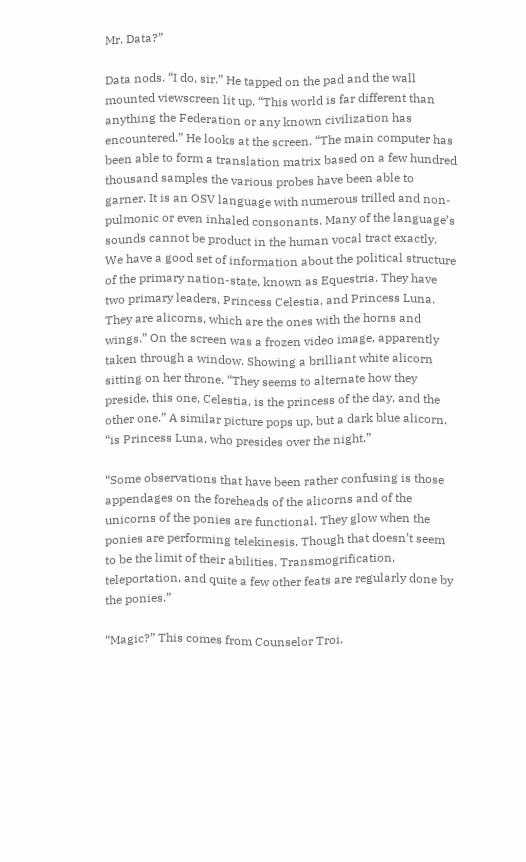Mr. Data?”

Data nods. “I do, sir.” He tapped on the pad and the wall mounted viewscreen lit up. “This world is far different than anything the Federation or any known civilization has encountered.” He looks at the screen. “The main computer has been able to form a translation matrix based on a few hundred thousand samples the various probes have been able to garner. It is an OSV language with numerous trilled and non-pulmonic or even inhaled consonants. Many of the language’s sounds cannot be product in the human vocal tract exactly. We have a good set of information about the political structure of the primary nation-state, known as Equestria. They have two primary leaders, Princess Celestia, and Princess Luna. They are alicorns, which are the ones with the horns and wings.” On the screen was a frozen video image, apparently taken through a window. Showing a brilliant white alicorn sitting on her throne. “They seems to alternate how they preside, this one, Celestia, is the princess of the day, and the other one.” A similar picture pops up, but a dark blue alicorn. “is Princess Luna, who presides over the night.”

“Some observations that have been rather confusing is those appendages on the foreheads of the alicorns and of the unicorns of the ponies are functional. They glow when the ponies are performing telekinesis. Though that doesn’t seem to be the limit of their abilities. Transmogrification, teleportation, and quite a few other feats are regularly done by the ponies.”

“Magic?” This comes from Counselor Troi.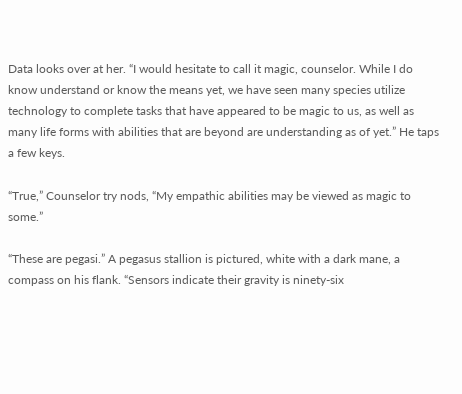Data looks over at her. “I would hesitate to call it magic, counselor. While I do know understand or know the means yet, we have seen many species utilize technology to complete tasks that have appeared to be magic to us, as well as many life forms with abilities that are beyond are understanding as of yet.” He taps a few keys.

“True,” Counselor try nods, “My empathic abilities may be viewed as magic to some.”

“These are pegasi.” A pegasus stallion is pictured, white with a dark mane, a compass on his flank. “Sensors indicate their gravity is ninety-six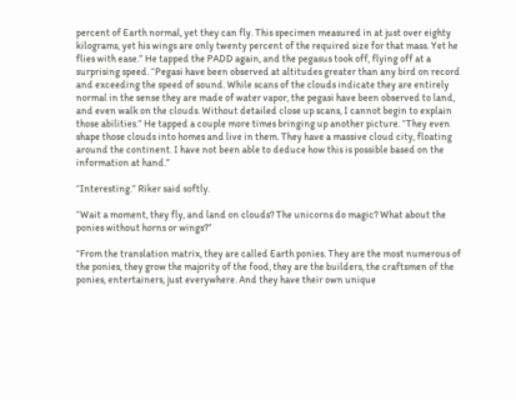percent of Earth normal, yet they can fly. This specimen measured in at just over eighty kilograms, yet his wings are only twenty percent of the required size for that mass. Yet he flies with ease.” He tapped the PADD again, and the pegasus took off, flying off at a surprising speed. “Pegasi have been observed at altitudes greater than any bird on record and exceeding the speed of sound. While scans of the clouds indicate they are entirely normal in the sense they are made of water vapor, the pegasi have been observed to land, and even walk on the clouds. Without detailed close up scans, I cannot begin to explain those abilities.” He tapped a couple more times bringing up another picture. “They even shape those clouds into homes and live in them. They have a massive cloud city, floating around the continent. I have not been able to deduce how this is possible based on the information at hand.”

“Interesting.” Riker said softly.

“Wait a moment, they fly, and land on clouds? The unicorns do magic? What about the ponies without horns or wings?”

“From the translation matrix, they are called Earth ponies. They are the most numerous of the ponies, they grow the majority of the food, they are the builders, the craftsmen of the ponies, entertainers, just everywhere. And they have their own unique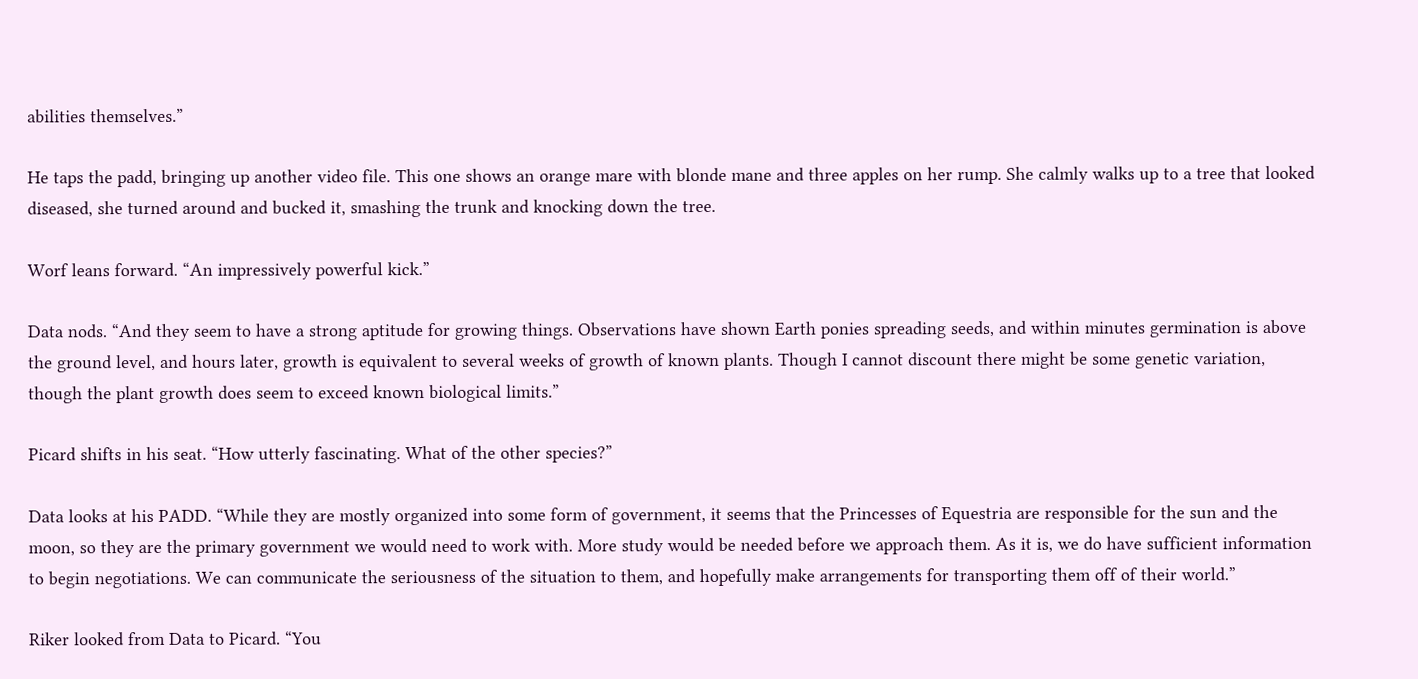abilities themselves.”

He taps the padd, bringing up another video file. This one shows an orange mare with blonde mane and three apples on her rump. She calmly walks up to a tree that looked diseased, she turned around and bucked it, smashing the trunk and knocking down the tree.

Worf leans forward. “An impressively powerful kick.”

Data nods. “And they seem to have a strong aptitude for growing things. Observations have shown Earth ponies spreading seeds, and within minutes germination is above the ground level, and hours later, growth is equivalent to several weeks of growth of known plants. Though I cannot discount there might be some genetic variation, though the plant growth does seem to exceed known biological limits.”

Picard shifts in his seat. “How utterly fascinating. What of the other species?”

Data looks at his PADD. “While they are mostly organized into some form of government, it seems that the Princesses of Equestria are responsible for the sun and the moon, so they are the primary government we would need to work with. More study would be needed before we approach them. As it is, we do have sufficient information to begin negotiations. We can communicate the seriousness of the situation to them, and hopefully make arrangements for transporting them off of their world.”

Riker looked from Data to Picard. “You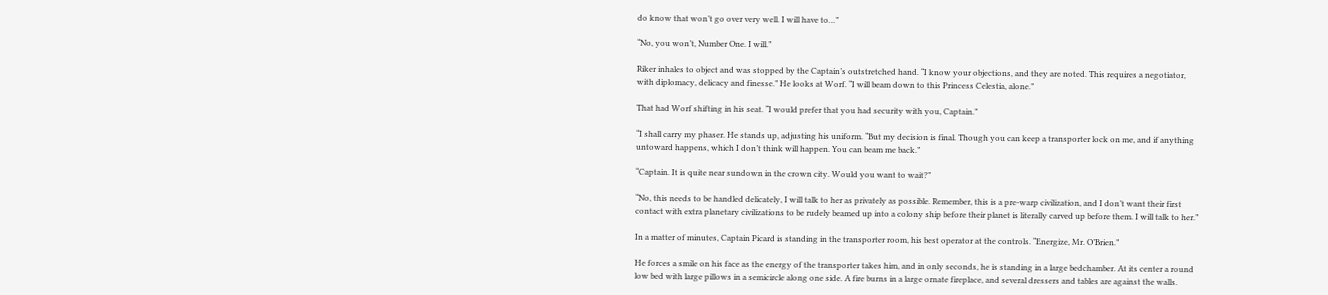do know that won’t go over very well. I will have to…”

“No, you won’t, Number One. I will.”

Riker inhales to object and was stopped by the Captain’s outstretched hand. “I know your objections, and they are noted. This requires a negotiator, with diplomacy, delicacy and finesse.” He looks at Worf. “I will beam down to this Princess Celestia, alone.”

That had Worf shifting in his seat. “I would prefer that you had security with you, Captain.”

“I shall carry my phaser. He stands up, adjusting his uniform. “But my decision is final. Though you can keep a transporter lock on me, and if anything untoward happens, which I don’t think will happen. You can beam me back.”

“Captain. It is quite near sundown in the crown city. Would you want to wait?”

“No, this needs to be handled delicately, I will talk to her as privately as possible. Remember, this is a pre-warp civilization, and I don’t want their first contact with extra planetary civilizations to be rudely beamed up into a colony ship before their planet is literally carved up before them. I will talk to her.”

In a matter of minutes, Captain Picard is standing in the transporter room, his best operator at the controls. “Energize, Mr. O’Brien.”

He forces a smile on his face as the energy of the transporter takes him, and in only seconds, he is standing in a large bedchamber. At its center a round low bed with large pillows in a semicircle along one side. A fire burns in a large ornate fireplace, and several dressers and tables are against the walls.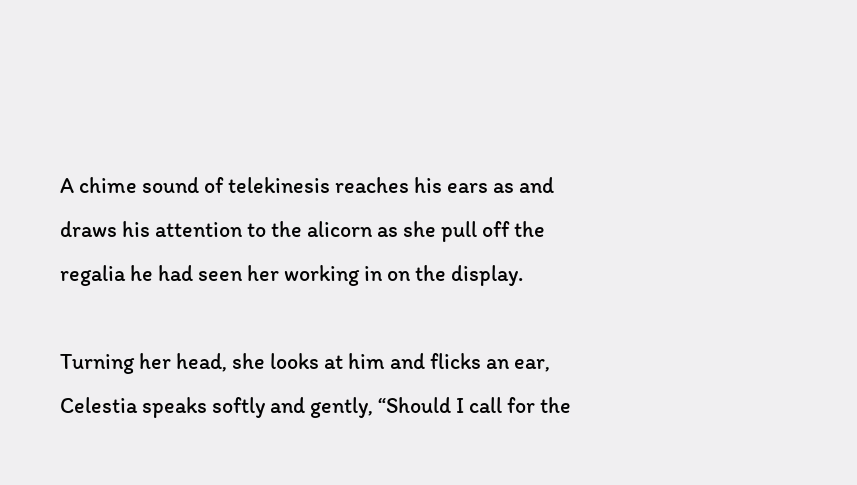A chime sound of telekinesis reaches his ears as and draws his attention to the alicorn as she pull off the regalia he had seen her working in on the display.

Turning her head, she looks at him and flicks an ear, Celestia speaks softly and gently, “Should I call for the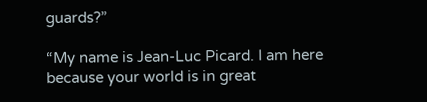guards?”

“My name is Jean-Luc Picard. I am here because your world is in great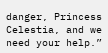danger, Princess Celestia, and we need your help.”